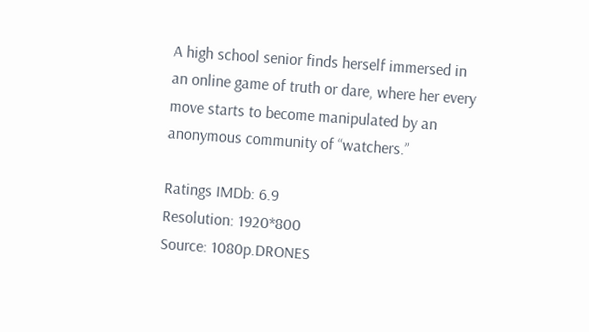A high school senior finds herself immersed in an online game of truth or dare, where her every move starts to become manipulated by an anonymous community of “watchers.”

Ratings IMDb: 6.9
Resolution: 1920*800
Source: 1080p.DRONES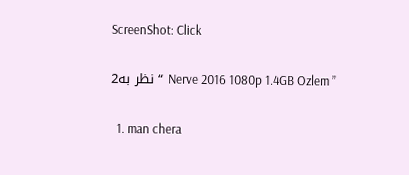ScreenShot: Click

2نظر به “ Nerve 2016 1080p 1.4GB Ozlem ”

  1. man chera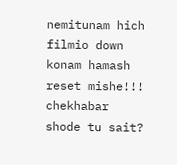nemitunam hich filmio down konam hamash reset mishe!!! chekhabar shode tu sait?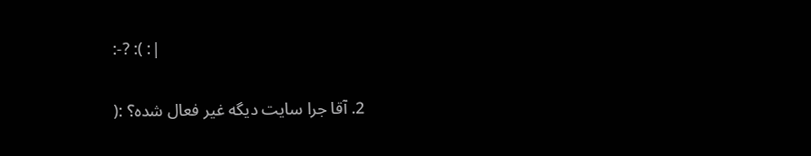:-? :( :|

  2. آقا جرا سایت دیگه غیر فعال شده؟ :(